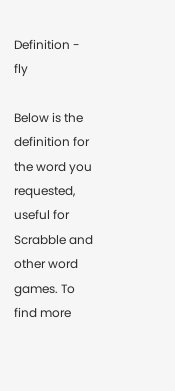Definition - fly

Below is the definition for the word you requested, useful for Scrabble and other word games. To find more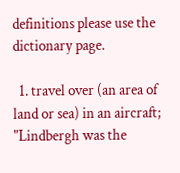definitions please use the dictionary page.

  1. travel over (an area of land or sea) in an aircraft; "Lindbergh was the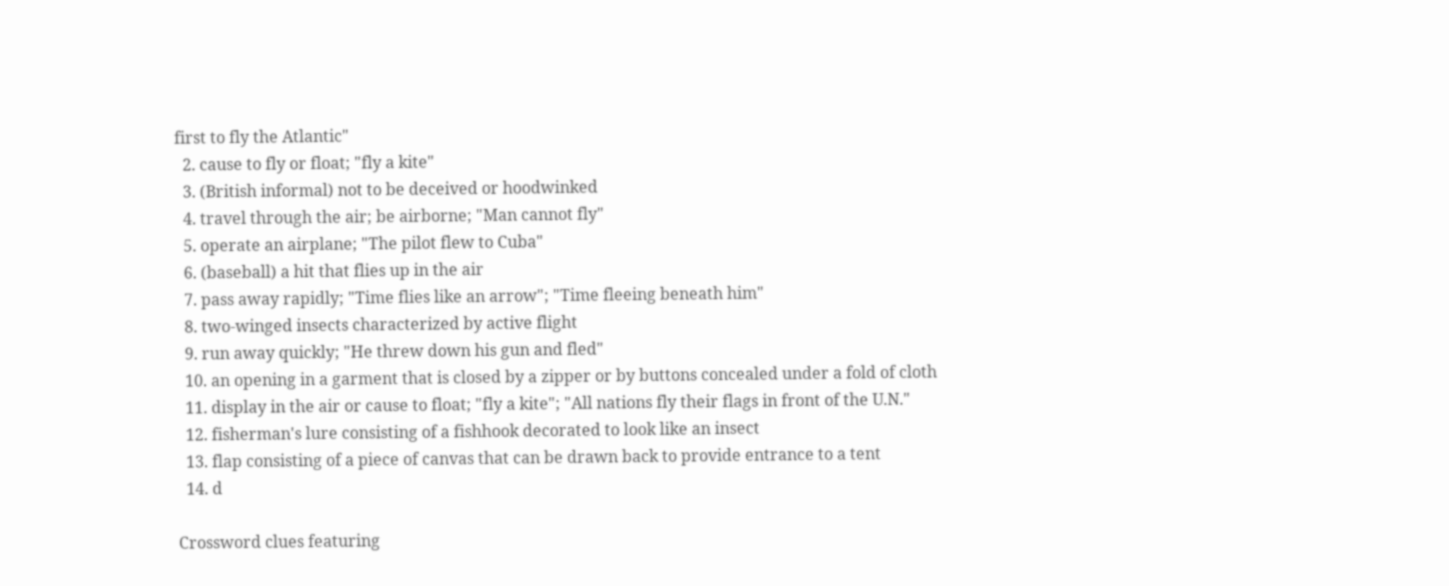first to fly the Atlantic"
  2. cause to fly or float; "fly a kite"
  3. (British informal) not to be deceived or hoodwinked
  4. travel through the air; be airborne; "Man cannot fly"
  5. operate an airplane; "The pilot flew to Cuba"
  6. (baseball) a hit that flies up in the air
  7. pass away rapidly; "Time flies like an arrow"; "Time fleeing beneath him"
  8. two-winged insects characterized by active flight
  9. run away quickly; "He threw down his gun and fled"
  10. an opening in a garment that is closed by a zipper or by buttons concealed under a fold of cloth
  11. display in the air or cause to float; "fly a kite"; "All nations fly their flags in front of the U.N."
  12. fisherman's lure consisting of a fishhook decorated to look like an insect
  13. flap consisting of a piece of canvas that can be drawn back to provide entrance to a tent
  14. d

Crossword clues featuring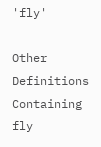'fly'

Other Definitions Containing fly